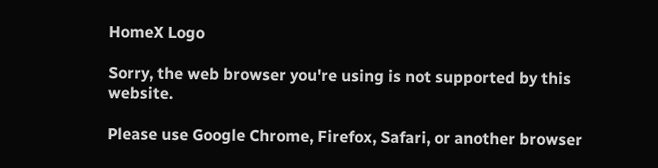HomeX Logo

Sorry, the web browser you're using is not supported by this website.

Please use Google Chrome, Firefox, Safari, or another browser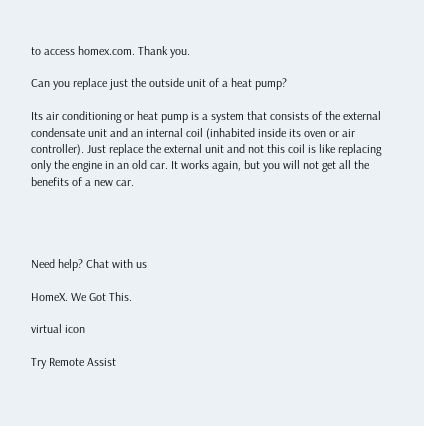to access homex.com. Thank you.

Can you replace just the outside unit of a heat pump?

Its air conditioning or heat pump is a system that consists of the external condensate unit and an internal coil (inhabited inside its oven or air controller). Just replace the external unit and not this coil is like replacing only the engine in an old car. It works again, but you will not get all the benefits of a new car.




Need help? Chat with us

HomeX. We Got This.

virtual icon

Try Remote Assist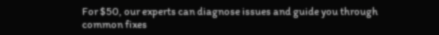For $50, our experts can diagnose issues and guide you through common fixes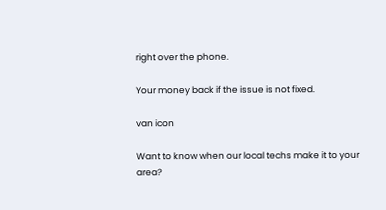right over the phone.

Your money back if the issue is not fixed.

van icon

Want to know when our local techs make it to your area?